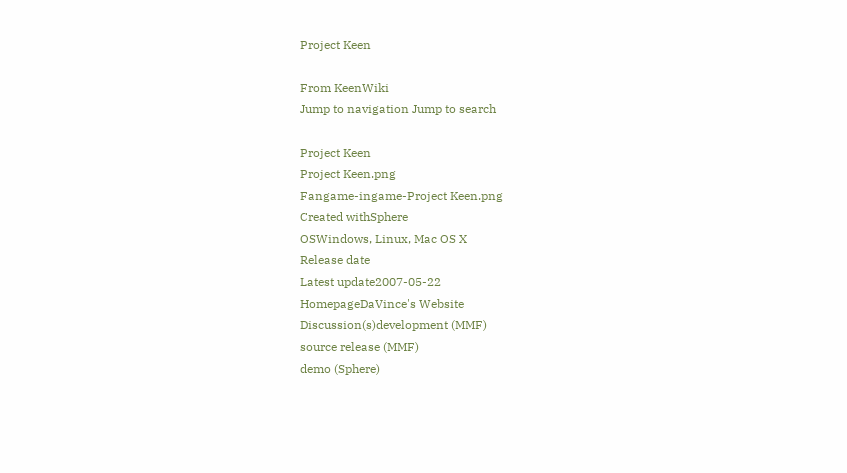Project Keen

From KeenWiki
Jump to navigation Jump to search

Project Keen
Project Keen.png
Fangame-ingame-Project Keen.png
Created withSphere
OSWindows, Linux, Mac OS X
Release date
Latest update2007-05-22
HomepageDaVince's Website
Discussion(s)development (MMF)
source release (MMF)
demo (Sphere)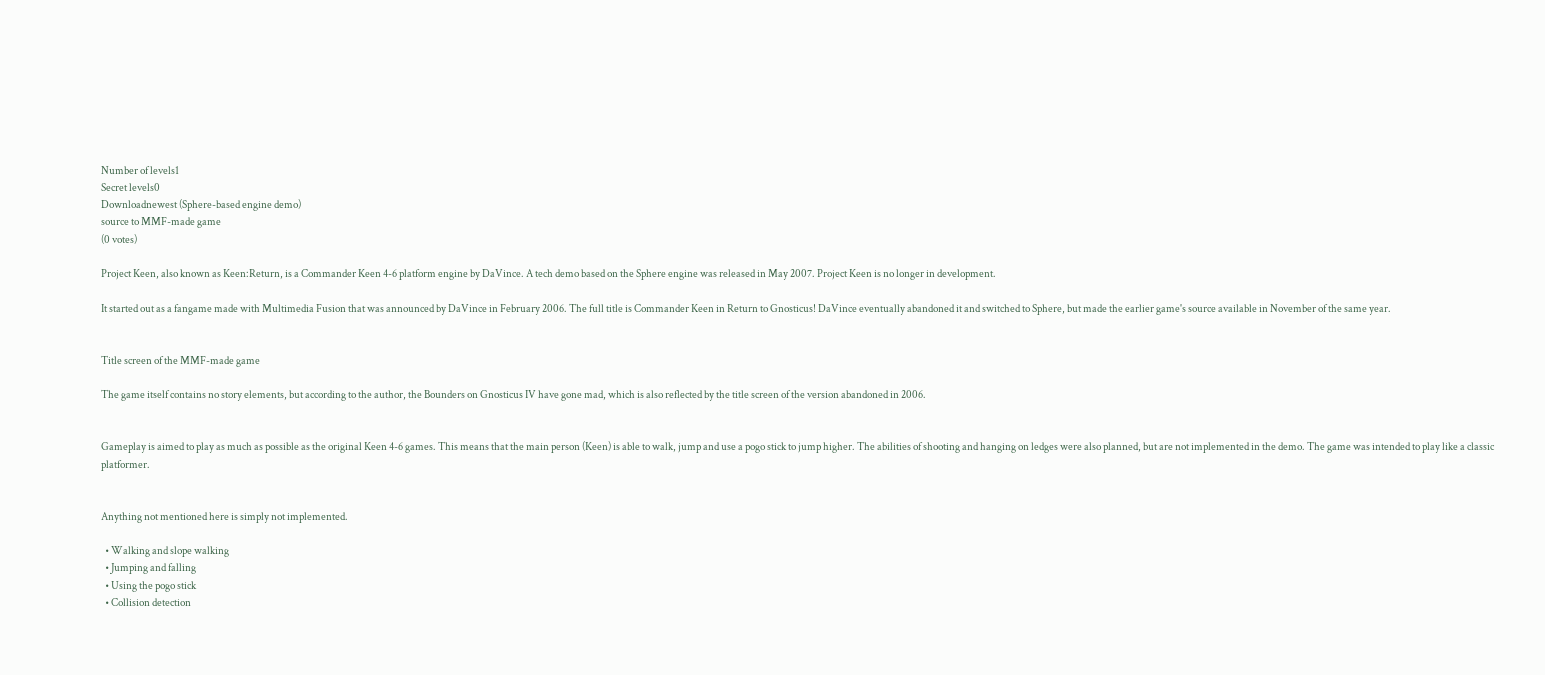Number of levels1
Secret levels0
Downloadnewest (Sphere-based engine demo)
source to MMF-made game
(0 votes)

Project Keen, also known as Keen:Return, is a Commander Keen 4-6 platform engine by DaVince. A tech demo based on the Sphere engine was released in May 2007. Project Keen is no longer in development.

It started out as a fangame made with Multimedia Fusion that was announced by DaVince in February 2006. The full title is Commander Keen in Return to Gnosticus! DaVince eventually abandoned it and switched to Sphere, but made the earlier game's source available in November of the same year.


Title screen of the MMF-made game

The game itself contains no story elements, but according to the author, the Bounders on Gnosticus IV have gone mad, which is also reflected by the title screen of the version abandoned in 2006.


Gameplay is aimed to play as much as possible as the original Keen 4-6 games. This means that the main person (Keen) is able to walk, jump and use a pogo stick to jump higher. The abilities of shooting and hanging on ledges were also planned, but are not implemented in the demo. The game was intended to play like a classic platformer.


Anything not mentioned here is simply not implemented.

  • Walking and slope walking
  • Jumping and falling
  • Using the pogo stick
  • Collision detection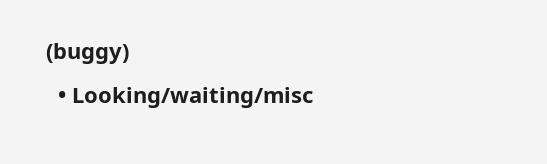(buggy)
  • Looking/waiting/misc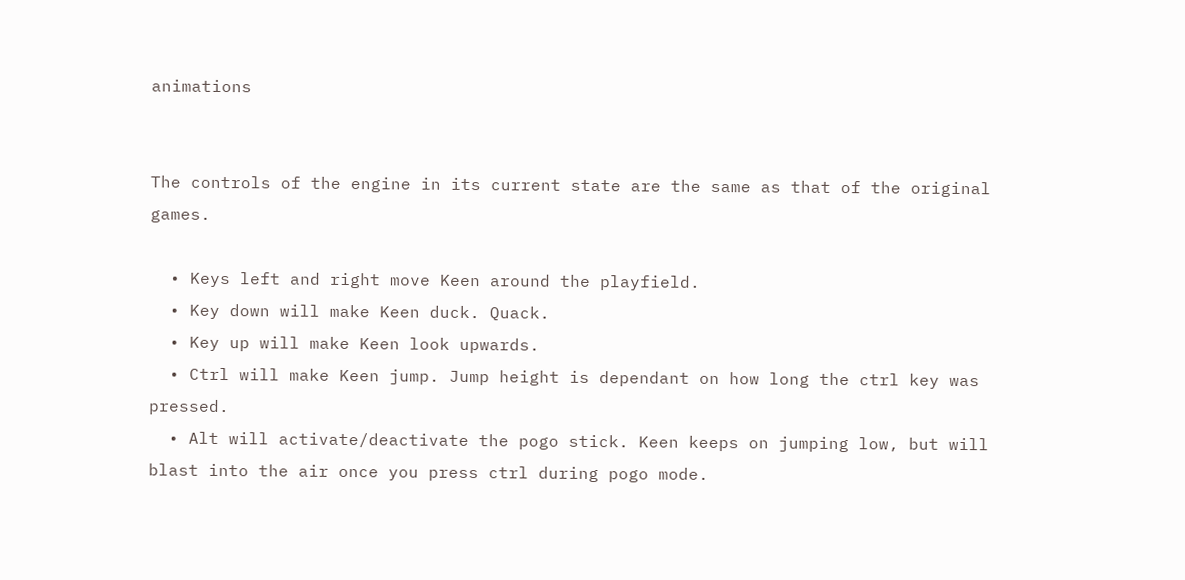animations


The controls of the engine in its current state are the same as that of the original games.

  • Keys left and right move Keen around the playfield.
  • Key down will make Keen duck. Quack.
  • Key up will make Keen look upwards.
  • Ctrl will make Keen jump. Jump height is dependant on how long the ctrl key was pressed.
  • Alt will activate/deactivate the pogo stick. Keen keeps on jumping low, but will blast into the air once you press ctrl during pogo mode.